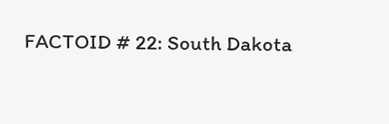FACTOID # 22: South Dakota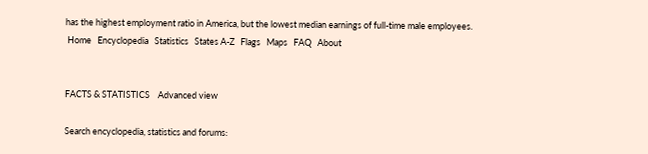has the highest employment ratio in America, but the lowest median earnings of full-time male employees.
 Home   Encyclopedia   Statistics   States A-Z   Flags   Maps   FAQ   About


FACTS & STATISTICS    Advanced view

Search encyclopedia, statistics and forums: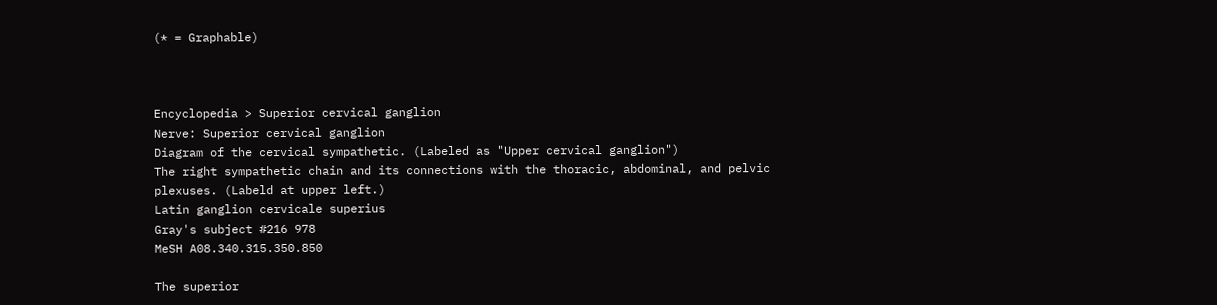(* = Graphable)



Encyclopedia > Superior cervical ganglion
Nerve: Superior cervical ganglion
Diagram of the cervical sympathetic. (Labeled as "Upper cervical ganglion")
The right sympathetic chain and its connections with the thoracic, abdominal, and pelvic plexuses. (Labeld at upper left.)
Latin ganglion cervicale superius
Gray's subject #216 978
MeSH A08.340.315.350.850

The superior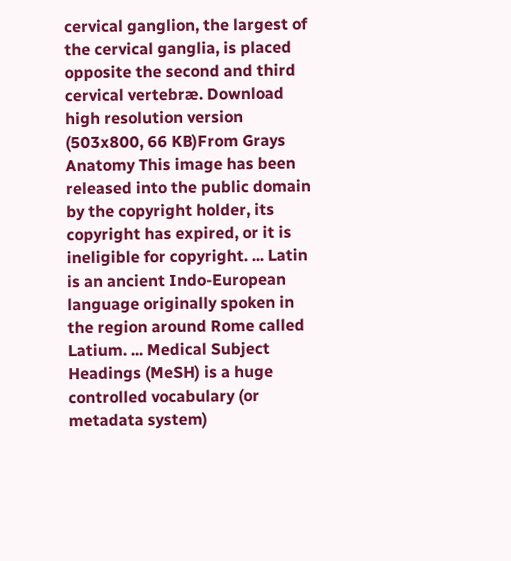cervical ganglion, the largest of the cervical ganglia, is placed opposite the second and third cervical vertebræ. Download high resolution version (503x800, 66 KB)From Grays Anatomy This image has been released into the public domain by the copyright holder, its copyright has expired, or it is ineligible for copyright. ... Latin is an ancient Indo-European language originally spoken in the region around Rome called Latium. ... Medical Subject Headings (MeSH) is a huge controlled vocabulary (or metadata system)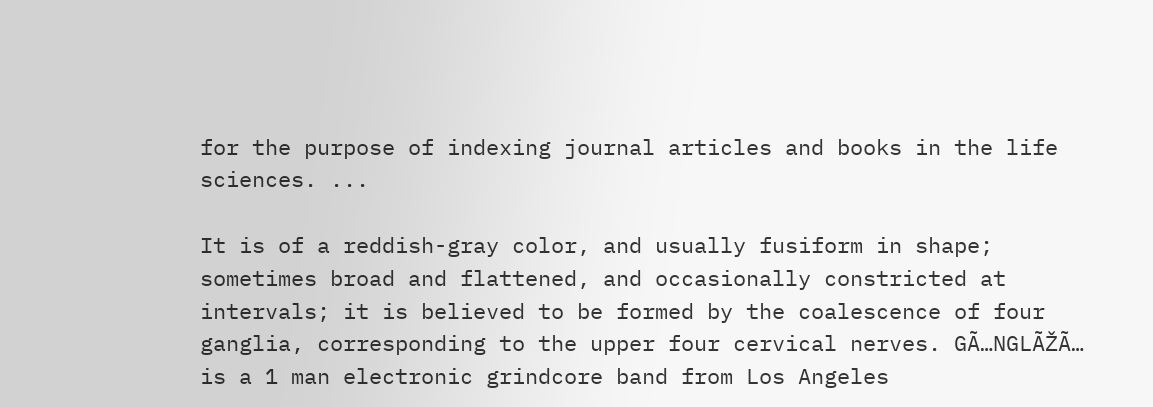for the purpose of indexing journal articles and books in the life sciences. ...

It is of a reddish-gray color, and usually fusiform in shape; sometimes broad and flattened, and occasionally constricted at intervals; it is believed to be formed by the coalescence of four ganglia, corresponding to the upper four cervical nerves. GÃ…NGLÃŽÃ… is a 1 man electronic grindcore band from Los Angeles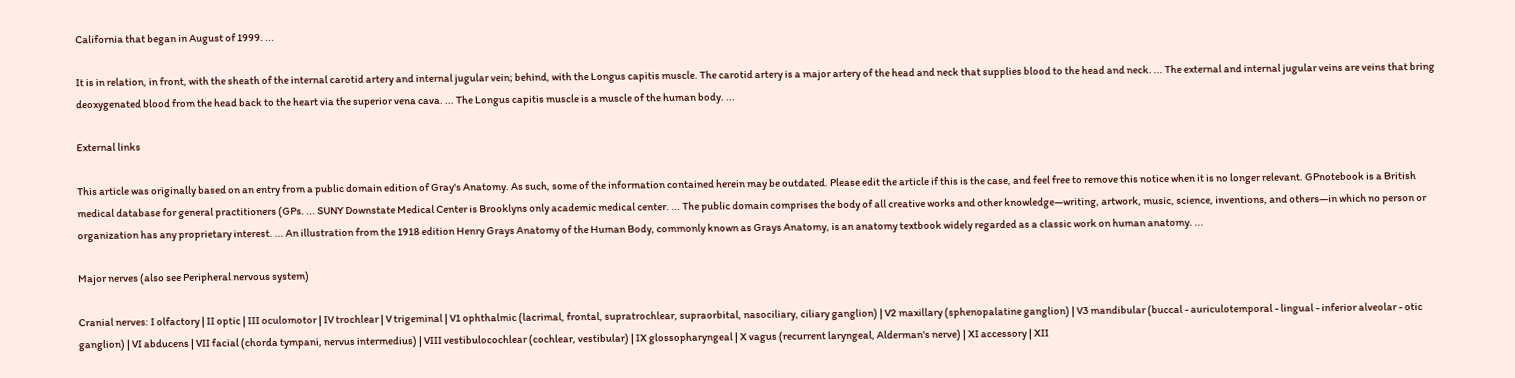California that began in August of 1999. ...

It is in relation, in front, with the sheath of the internal carotid artery and internal jugular vein; behind, with the Longus capitis muscle. The carotid artery is a major artery of the head and neck that supplies blood to the head and neck. ... The external and internal jugular veins are veins that bring deoxygenated blood from the head back to the heart via the superior vena cava. ... The Longus capitis muscle is a muscle of the human body. ...

External links

This article was originally based on an entry from a public domain edition of Gray's Anatomy. As such, some of the information contained herein may be outdated. Please edit the article if this is the case, and feel free to remove this notice when it is no longer relevant. GPnotebook is a British medical database for general practitioners (GPs. ... SUNY Downstate Medical Center is Brooklyns only academic medical center. ... The public domain comprises the body of all creative works and other knowledge—writing, artwork, music, science, inventions, and others—in which no person or organization has any proprietary interest. ... An illustration from the 1918 edition Henry Grays Anatomy of the Human Body, commonly known as Grays Anatomy, is an anatomy textbook widely regarded as a classic work on human anatomy. ...

Major nerves (also see Peripheral nervous system)

Cranial nerves: I olfactory | II optic | III oculomotor | IV trochlear | V trigeminal | V1 ophthalmic (lacrimal, frontal, supratrochlear, supraorbital, nasociliary, ciliary ganglion) | V2 maxillary (sphenopalatine ganglion) | V3 mandibular (buccal - auriculotemporal - lingual - inferior alveolar - otic ganglion) | VI abducens | VII facial (chorda tympani, nervus intermedius) | VIII vestibulocochlear (cochlear, vestibular) | IX glossopharyngeal | X vagus (recurrent laryngeal, Alderman's nerve) | XI accessory | XII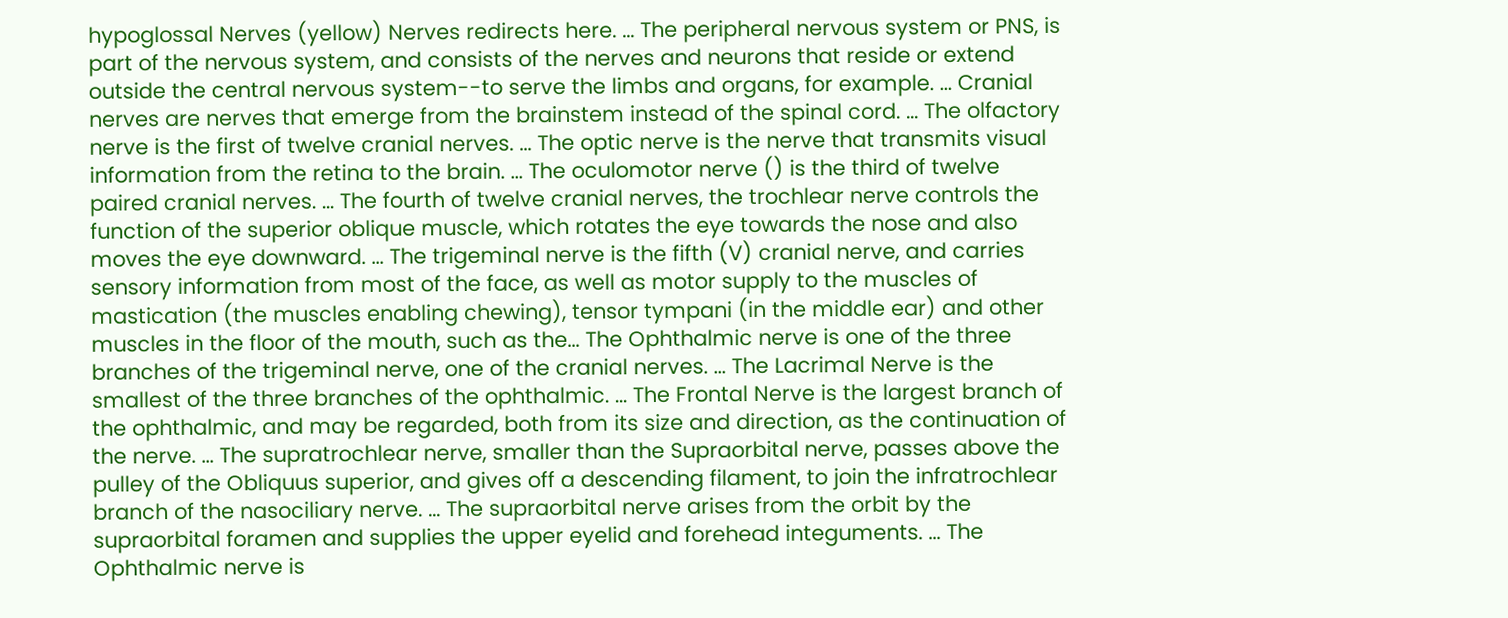hypoglossal Nerves (yellow) Nerves redirects here. ... The peripheral nervous system or PNS, is part of the nervous system, and consists of the nerves and neurons that reside or extend outside the central nervous system--to serve the limbs and organs, for example. ... Cranial nerves are nerves that emerge from the brainstem instead of the spinal cord. ... The olfactory nerve is the first of twelve cranial nerves. ... The optic nerve is the nerve that transmits visual information from the retina to the brain. ... The oculomotor nerve () is the third of twelve paired cranial nerves. ... The fourth of twelve cranial nerves, the trochlear nerve controls the function of the superior oblique muscle, which rotates the eye towards the nose and also moves the eye downward. ... The trigeminal nerve is the fifth (V) cranial nerve, and carries sensory information from most of the face, as well as motor supply to the muscles of mastication (the muscles enabling chewing), tensor tympani (in the middle ear) and other muscles in the floor of the mouth, such as the... The Ophthalmic nerve is one of the three branches of the trigeminal nerve, one of the cranial nerves. ... The Lacrimal Nerve is the smallest of the three branches of the ophthalmic. ... The Frontal Nerve is the largest branch of the ophthalmic, and may be regarded, both from its size and direction, as the continuation of the nerve. ... The supratrochlear nerve, smaller than the Supraorbital nerve, passes above the pulley of the Obliquus superior, and gives off a descending filament, to join the infratrochlear branch of the nasociliary nerve. ... The supraorbital nerve arises from the orbit by the supraorbital foramen and supplies the upper eyelid and forehead integuments. ... The Ophthalmic nerve is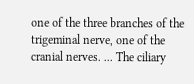one of the three branches of the trigeminal nerve, one of the cranial nerves. ... The ciliary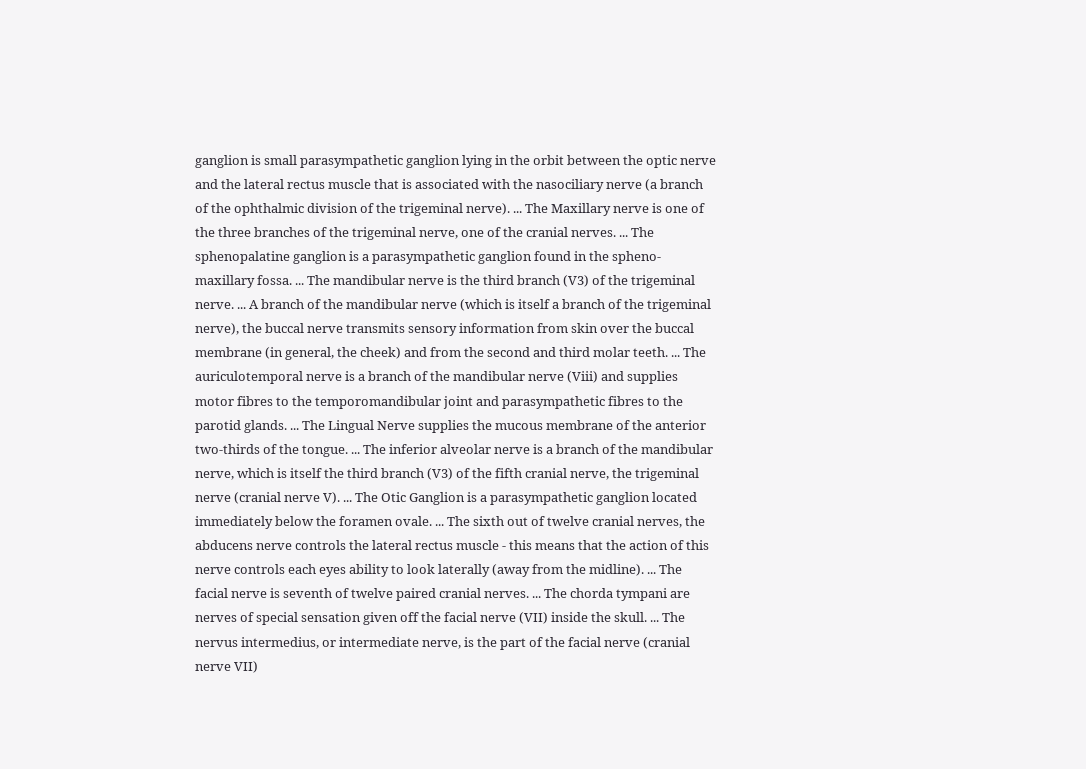ganglion is small parasympathetic ganglion lying in the orbit between the optic nerve and the lateral rectus muscle that is associated with the nasociliary nerve (a branch of the ophthalmic division of the trigeminal nerve). ... The Maxillary nerve is one of the three branches of the trigeminal nerve, one of the cranial nerves. ... The sphenopalatine ganglion is a parasympathetic ganglion found in the spheno-maxillary fossa. ... The mandibular nerve is the third branch (V3) of the trigeminal nerve. ... A branch of the mandibular nerve (which is itself a branch of the trigeminal nerve), the buccal nerve transmits sensory information from skin over the buccal membrane (in general, the cheek) and from the second and third molar teeth. ... The auriculotemporal nerve is a branch of the mandibular nerve (Viii) and supplies motor fibres to the temporomandibular joint and parasympathetic fibres to the parotid glands. ... The Lingual Nerve supplies the mucous membrane of the anterior two-thirds of the tongue. ... The inferior alveolar nerve is a branch of the mandibular nerve, which is itself the third branch (V3) of the fifth cranial nerve, the trigeminal nerve (cranial nerve V). ... The Otic Ganglion is a parasympathetic ganglion located immediately below the foramen ovale. ... The sixth out of twelve cranial nerves, the abducens nerve controls the lateral rectus muscle - this means that the action of this nerve controls each eyes ability to look laterally (away from the midline). ... The facial nerve is seventh of twelve paired cranial nerves. ... The chorda tympani are nerves of special sensation given off the facial nerve (VII) inside the skull. ... The nervus intermedius, or intermediate nerve, is the part of the facial nerve (cranial nerve VII)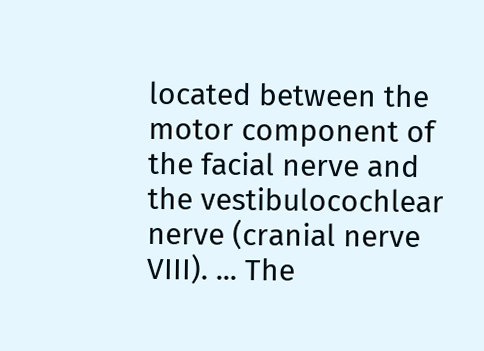located between the motor component of the facial nerve and the vestibulocochlear nerve (cranial nerve VIII). ... The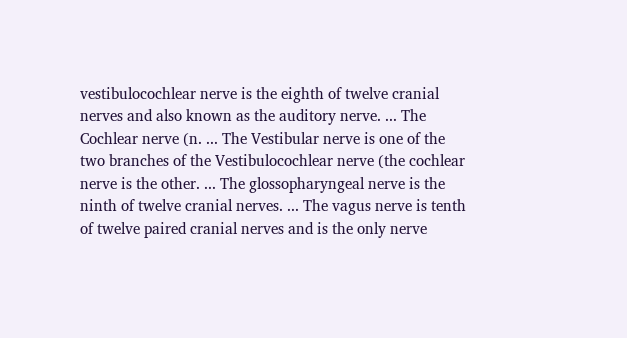vestibulocochlear nerve is the eighth of twelve cranial nerves and also known as the auditory nerve. ... The Cochlear nerve (n. ... The Vestibular nerve is one of the two branches of the Vestibulocochlear nerve (the cochlear nerve is the other. ... The glossopharyngeal nerve is the ninth of twelve cranial nerves. ... The vagus nerve is tenth of twelve paired cranial nerves and is the only nerve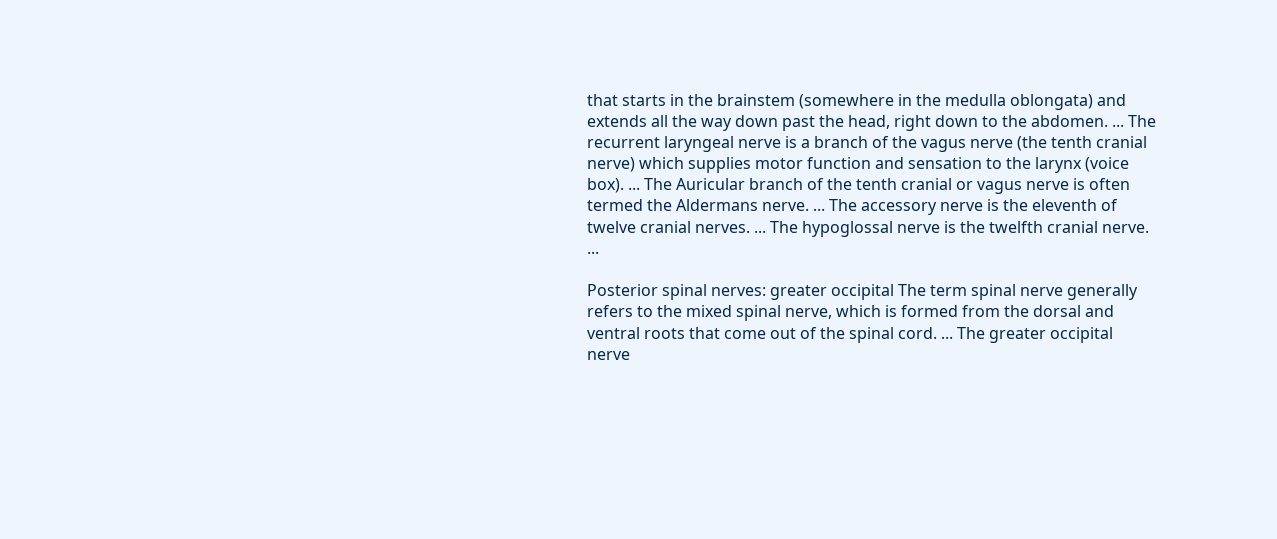that starts in the brainstem (somewhere in the medulla oblongata) and extends all the way down past the head, right down to the abdomen. ... The recurrent laryngeal nerve is a branch of the vagus nerve (the tenth cranial nerve) which supplies motor function and sensation to the larynx (voice box). ... The Auricular branch of the tenth cranial or vagus nerve is often termed the Aldermans nerve. ... The accessory nerve is the eleventh of twelve cranial nerves. ... The hypoglossal nerve is the twelfth cranial nerve. ...

Posterior spinal nerves: greater occipital The term spinal nerve generally refers to the mixed spinal nerve, which is formed from the dorsal and ventral roots that come out of the spinal cord. ... The greater occipital nerve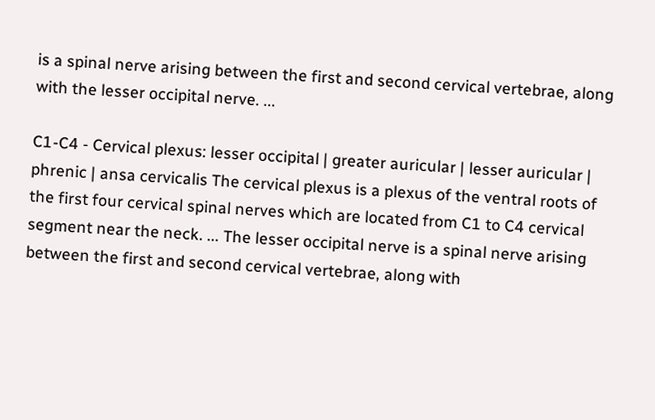is a spinal nerve arising between the first and second cervical vertebrae, along with the lesser occipital nerve. ...

C1-C4 - Cervical plexus: lesser occipital | greater auricular | lesser auricular | phrenic | ansa cervicalis The cervical plexus is a plexus of the ventral roots of the first four cervical spinal nerves which are located from C1 to C4 cervical segment near the neck. ... The lesser occipital nerve is a spinal nerve arising between the first and second cervical vertebrae, along with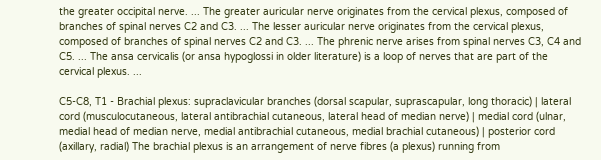the greater occipital nerve. ... The greater auricular nerve originates from the cervical plexus, composed of branches of spinal nerves C2 and C3. ... The lesser auricular nerve originates from the cervical plexus, composed of branches of spinal nerves C2 and C3. ... The phrenic nerve arises from spinal nerves C3, C4 and C5. ... The ansa cervicalis (or ansa hypoglossi in older literature) is a loop of nerves that are part of the cervical plexus. ...

C5-C8, T1 - Brachial plexus: supraclavicular branches (dorsal scapular, suprascapular, long thoracic) | lateral cord (musculocutaneous, lateral antibrachial cutaneous, lateral head of median nerve) | medial cord (ulnar, medial head of median nerve, medial antibrachial cutaneous, medial brachial cutaneous) | posterior cord (axillary, radial) The brachial plexus is an arrangement of nerve fibres (a plexus) running from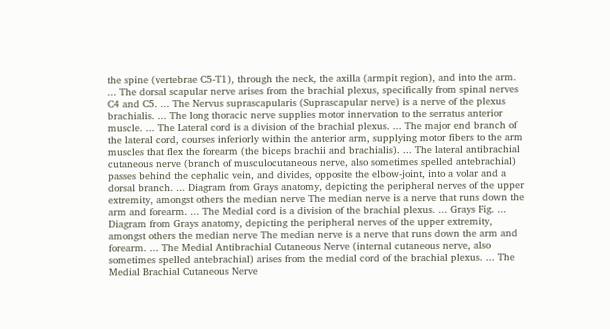the spine (vertebrae C5-T1), through the neck, the axilla (armpit region), and into the arm. ... The dorsal scapular nerve arises from the brachial plexus, specifically from spinal nerves C4 and C5. ... The Nervus suprascapularis (Suprascapular nerve) is a nerve of the plexus brachialis. ... The long thoracic nerve supplies motor innervation to the serratus anterior muscle. ... The Lateral cord is a division of the brachial plexus. ... The major end branch of the lateral cord, courses inferiorly within the anterior arm, supplying motor fibers to the arm muscles that flex the forearm (the biceps brachii and brachialis). ... The lateral antibrachial cutaneous nerve (branch of musculocutaneous nerve, also sometimes spelled antebrachial) passes behind the cephalic vein, and divides, opposite the elbow-joint, into a volar and a dorsal branch. ... Diagram from Grays anatomy, depicting the peripheral nerves of the upper extremity, amongst others the median nerve The median nerve is a nerve that runs down the arm and forearm. ... The Medial cord is a division of the brachial plexus. ... Grays Fig. ... Diagram from Grays anatomy, depicting the peripheral nerves of the upper extremity, amongst others the median nerve The median nerve is a nerve that runs down the arm and forearm. ... The Medial Antibrachial Cutaneous Nerve (internal cutaneous nerve, also sometimes spelled antebrachial) arises from the medial cord of the brachial plexus. ... The Medial Brachial Cutaneous Nerve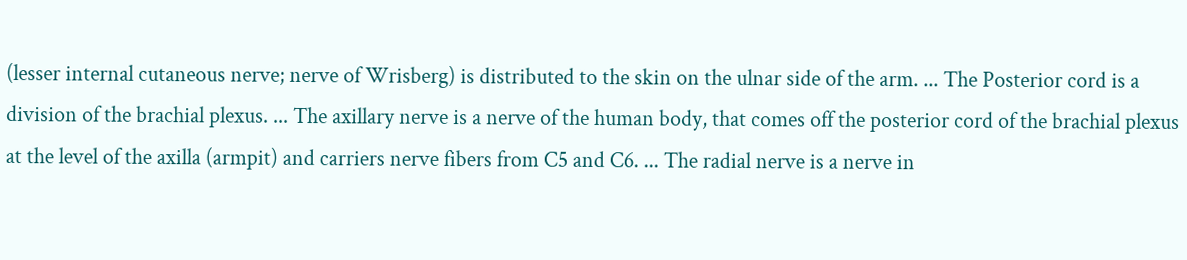(lesser internal cutaneous nerve; nerve of Wrisberg) is distributed to the skin on the ulnar side of the arm. ... The Posterior cord is a division of the brachial plexus. ... The axillary nerve is a nerve of the human body, that comes off the posterior cord of the brachial plexus at the level of the axilla (armpit) and carriers nerve fibers from C5 and C6. ... The radial nerve is a nerve in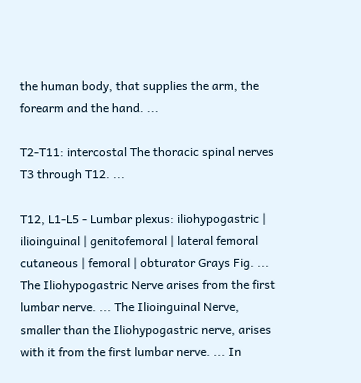the human body, that supplies the arm, the forearm and the hand. ...

T2-T11: intercostal The thoracic spinal nerves T3 through T12. ...

T12, L1-L5 - Lumbar plexus: iliohypogastric | ilioinguinal | genitofemoral | lateral femoral cutaneous | femoral | obturator Grays Fig. ... The Iliohypogastric Nerve arises from the first lumbar nerve. ... The Ilioinguinal Nerve, smaller than the Iliohypogastric nerve, arises with it from the first lumbar nerve. ... In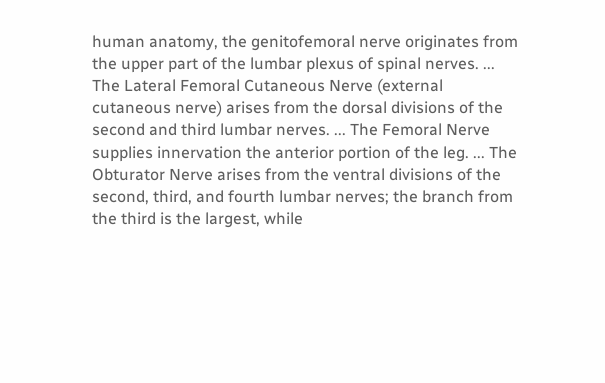human anatomy, the genitofemoral nerve originates from the upper part of the lumbar plexus of spinal nerves. ... The Lateral Femoral Cutaneous Nerve (external cutaneous nerve) arises from the dorsal divisions of the second and third lumbar nerves. ... The Femoral Nerve supplies innervation the anterior portion of the leg. ... The Obturator Nerve arises from the ventral divisions of the second, third, and fourth lumbar nerves; the branch from the third is the largest, while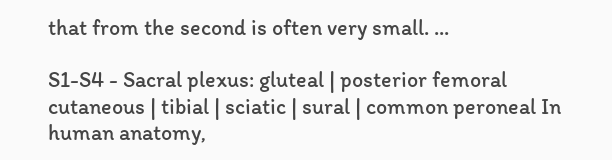that from the second is often very small. ...

S1-S4 - Sacral plexus: gluteal | posterior femoral cutaneous | tibial | sciatic | sural | common peroneal In human anatomy,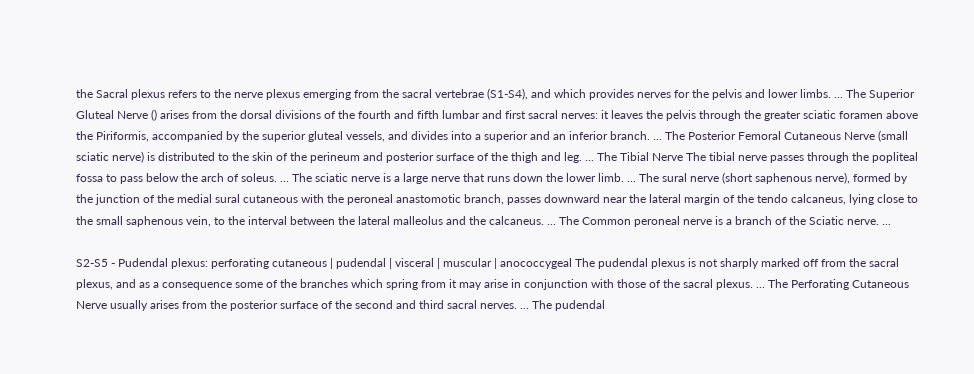the Sacral plexus refers to the nerve plexus emerging from the sacral vertebrae (S1-S4), and which provides nerves for the pelvis and lower limbs. ... The Superior Gluteal Nerve () arises from the dorsal divisions of the fourth and fifth lumbar and first sacral nerves: it leaves the pelvis through the greater sciatic foramen above the Piriformis, accompanied by the superior gluteal vessels, and divides into a superior and an inferior branch. ... The Posterior Femoral Cutaneous Nerve (small sciatic nerve) is distributed to the skin of the perineum and posterior surface of the thigh and leg. ... The Tibial Nerve The tibial nerve passes through the popliteal fossa to pass below the arch of soleus. ... The sciatic nerve is a large nerve that runs down the lower limb. ... The sural nerve (short saphenous nerve), formed by the junction of the medial sural cutaneous with the peroneal anastomotic branch, passes downward near the lateral margin of the tendo calcaneus, lying close to the small saphenous vein, to the interval between the lateral malleolus and the calcaneus. ... The Common peroneal nerve is a branch of the Sciatic nerve. ...

S2-S5 - Pudendal plexus: perforating cutaneous | pudendal | visceral | muscular | anococcygeal The pudendal plexus is not sharply marked off from the sacral plexus, and as a consequence some of the branches which spring from it may arise in conjunction with those of the sacral plexus. ... The Perforating Cutaneous Nerve usually arises from the posterior surface of the second and third sacral nerves. ... The pudendal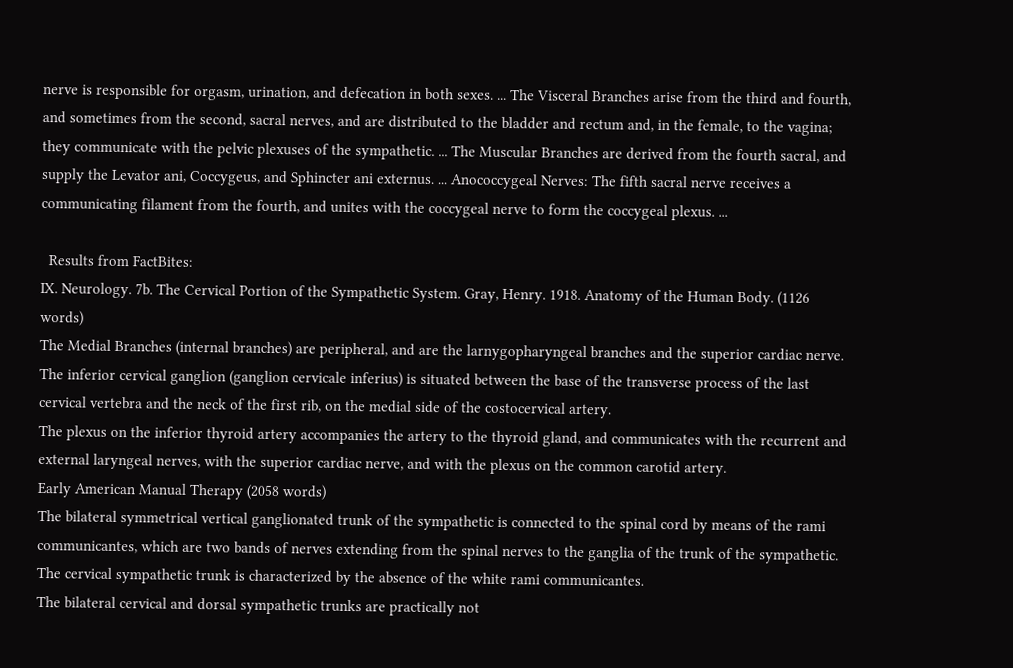nerve is responsible for orgasm, urination, and defecation in both sexes. ... The Visceral Branches arise from the third and fourth, and sometimes from the second, sacral nerves, and are distributed to the bladder and rectum and, in the female, to the vagina; they communicate with the pelvic plexuses of the sympathetic. ... The Muscular Branches are derived from the fourth sacral, and supply the Levator ani, Coccygeus, and Sphincter ani externus. ... Anococcygeal Nerves: The fifth sacral nerve receives a communicating filament from the fourth, and unites with the coccygeal nerve to form the coccygeal plexus. ...

  Results from FactBites:
IX. Neurology. 7b. The Cervical Portion of the Sympathetic System. Gray, Henry. 1918. Anatomy of the Human Body. (1126 words)
The Medial Branches (internal branches) are peripheral, and are the larnygopharyngeal branches and the superior cardiac nerve.
The inferior cervical ganglion (ganglion cervicale inferius) is situated between the base of the transverse process of the last cervical vertebra and the neck of the first rib, on the medial side of the costocervical artery.
The plexus on the inferior thyroid artery accompanies the artery to the thyroid gland, and communicates with the recurrent and external laryngeal nerves, with the superior cardiac nerve, and with the plexus on the common carotid artery.
Early American Manual Therapy (2058 words)
The bilateral symmetrical vertical ganglionated trunk of the sympathetic is connected to the spinal cord by means of the rami communicantes, which are two bands of nerves extending from the spinal nerves to the ganglia of the trunk of the sympathetic.
The cervical sympathetic trunk is characterized by the absence of the white rami communicantes.
The bilateral cervical and dorsal sympathetic trunks are practically not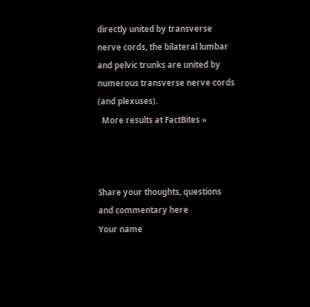directly united by transverse nerve cords, the bilateral lumbar and pelvic trunks are united by numerous transverse nerve cords (and plexuses).
  More results at FactBites »



Share your thoughts, questions and commentary here
Your name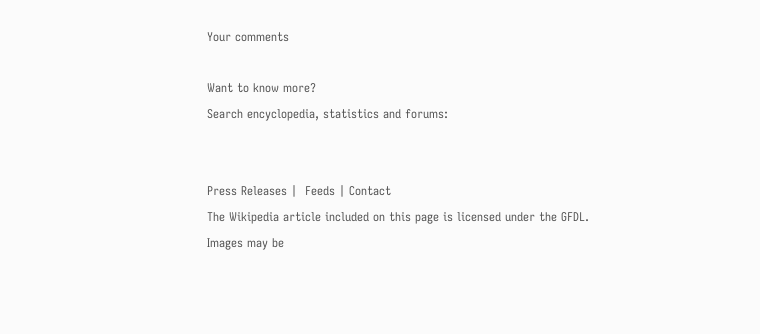Your comments

Want to know more?
Search encyclopedia, statistics and forums:


Press Releases |  Feeds | Contact
The Wikipedia article included on this page is licensed under the GFDL.
Images may be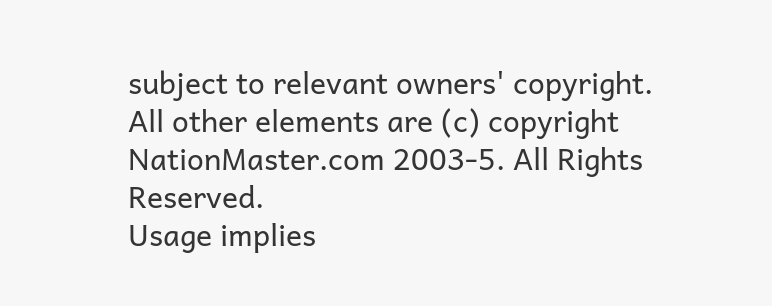subject to relevant owners' copyright.
All other elements are (c) copyright NationMaster.com 2003-5. All Rights Reserved.
Usage implies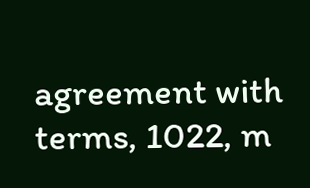agreement with terms, 1022, m